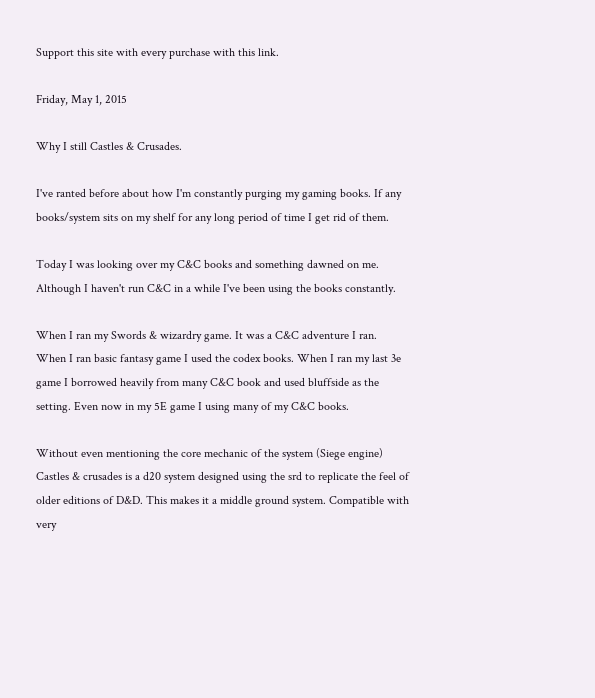Support this site with every purchase with this link.

Friday, May 1, 2015

Why I still Castles & Crusades.

I've ranted before about how I'm constantly purging my gaming books. If any books/system sits on my shelf for any long period of time I get rid of them.

Today I was looking over my C&C books and something dawned on me. Although I haven't run C&C in a while I've been using the books constantly.

When I ran my Swords & wizardry game. It was a C&C adventure I ran.
When I ran basic fantasy game I used the codex books. When I ran my last 3e game I borrowed heavily from many C&C book and used bluffside as the setting. Even now in my 5E game I using many of my C&C books.

Without even mentioning the core mechanic of the system (Siege engine) Castles & crusades is a d20 system designed using the srd to replicate the feel of older editions of D&D. This makes it a middle ground system. Compatible with very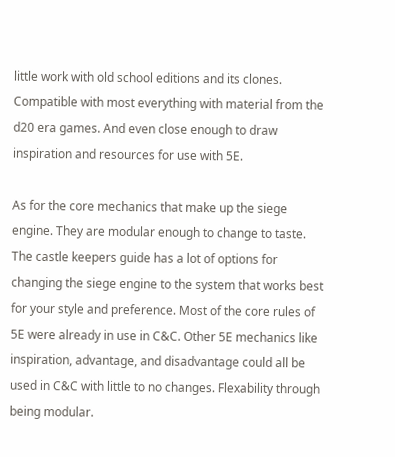little work with old school editions and its clones. Compatible with most everything with material from the d20 era games. And even close enough to draw inspiration and resources for use with 5E.

As for the core mechanics that make up the siege engine. They are modular enough to change to taste. The castle keepers guide has a lot of options for changing the siege engine to the system that works best for your style and preference. Most of the core rules of 5E were already in use in C&C. Other 5E mechanics like inspiration, advantage, and disadvantage could all be used in C&C with little to no changes. Flexability through being modular.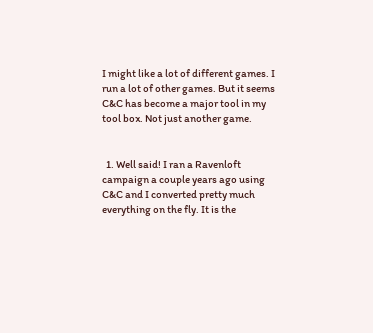I might like a lot of different games. I run a lot of other games. But it seems C&C has become a major tool in my tool box. Not just another game.


  1. Well said! I ran a Ravenloft campaign a couple years ago using C&C and I converted pretty much everything on the fly. It is the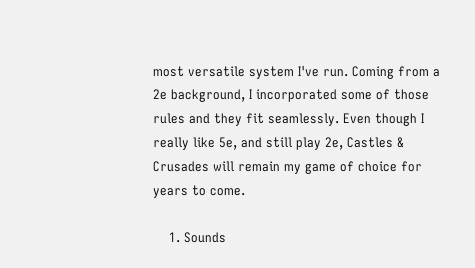most versatile system I've run. Coming from a 2e background, I incorporated some of those rules and they fit seamlessly. Even though I really like 5e, and still play 2e, Castles & Crusades will remain my game of choice for years to come.

    1. Sounds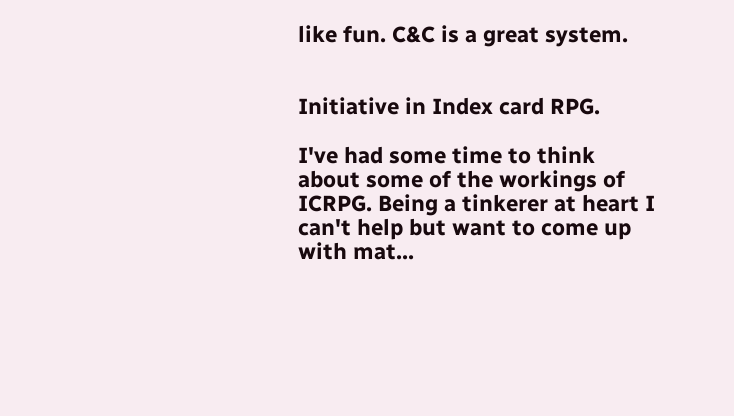like fun. C&C is a great system.


Initiative in Index card RPG.

I've had some time to think about some of the workings of ICRPG. Being a tinkerer at heart I can't help but want to come up with mat...